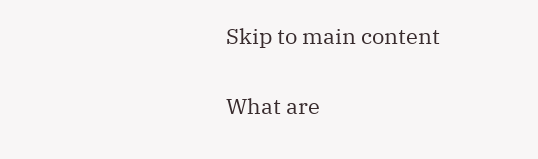Skip to main content

What are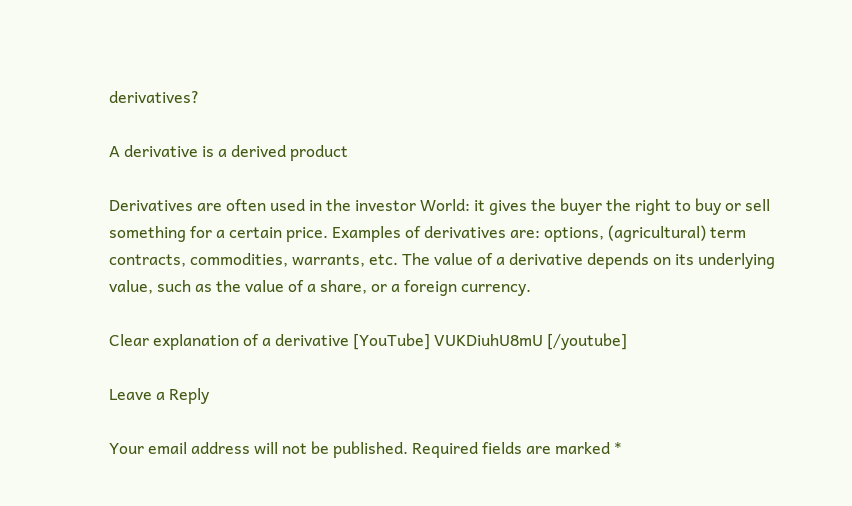derivatives?

A derivative is a derived product

Derivatives are often used in the investor World: it gives the buyer the right to buy or sell something for a certain price. Examples of derivatives are: options, (agricultural) term contracts, commodities, warrants, etc. The value of a derivative depends on its underlying value, such as the value of a share, or a foreign currency.

Clear explanation of a derivative [YouTube] VUKDiuhU8mU [/youtube]

Leave a Reply

Your email address will not be published. Required fields are marked *